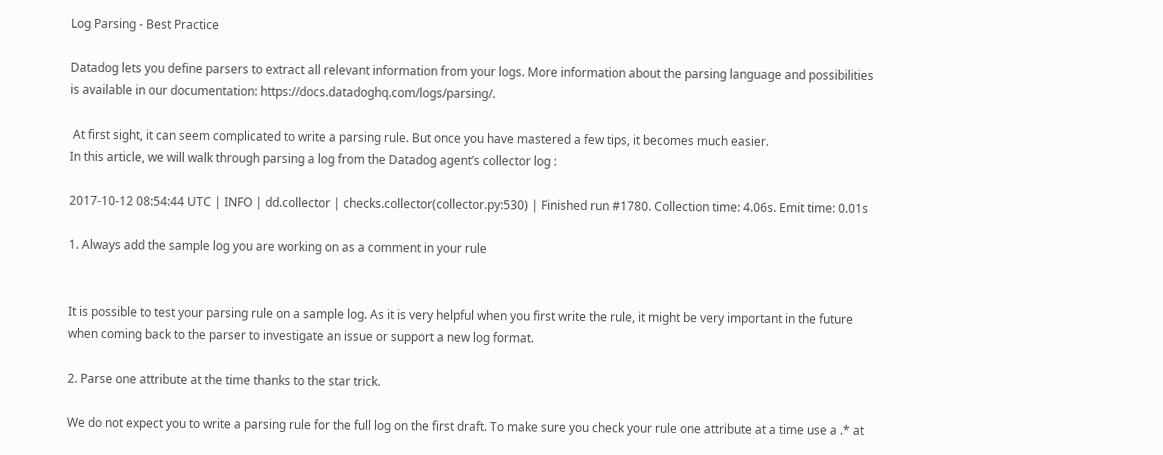Log Parsing - Best Practice

Datadog lets you define parsers to extract all relevant information from your logs. More information about the parsing language and possibilities is available in our documentation: https://docs.datadoghq.com/logs/parsing/.

 At first sight, it can seem complicated to write a parsing rule. But once you have mastered a few tips, it becomes much easier.
In this article, we will walk through parsing a log from the Datadog agent’s collector log :

2017-10-12 08:54:44 UTC | INFO | dd.collector | checks.collector(collector.py:530) | Finished run #1780. Collection time: 4.06s. Emit time: 0.01s

1. Always add the sample log you are working on as a comment in your rule


It is possible to test your parsing rule on a sample log. As it is very helpful when you first write the rule, it might be very important in the future when coming back to the parser to investigate an issue or support a new log format.

2. Parse one attribute at the time thanks to the star trick.

We do not expect you to write a parsing rule for the full log on the first draft. To make sure you check your rule one attribute at a time use a .* at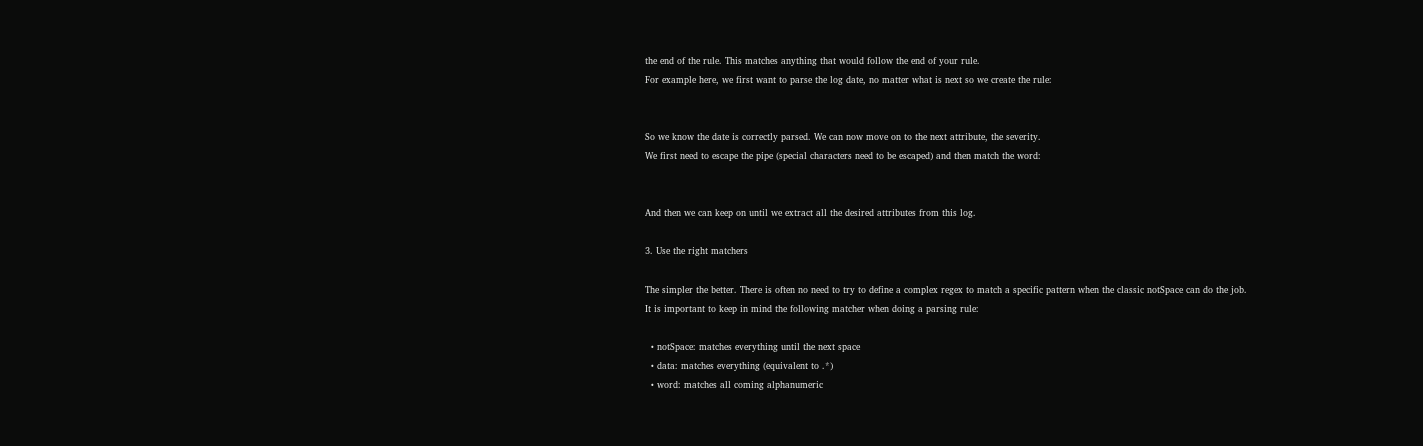the end of the rule. This matches anything that would follow the end of your rule.
For example here, we first want to parse the log date, no matter what is next so we create the rule:


So we know the date is correctly parsed. We can now move on to the next attribute, the severity.
We first need to escape the pipe (special characters need to be escaped) and then match the word:


And then we can keep on until we extract all the desired attributes from this log.

3. Use the right matchers

The simpler the better. There is often no need to try to define a complex regex to match a specific pattern when the classic notSpace can do the job.
It is important to keep in mind the following matcher when doing a parsing rule:

  • notSpace: matches everything until the next space
  • data: matches everything (equivalent to .*)
  • word: matches all coming alphanumeric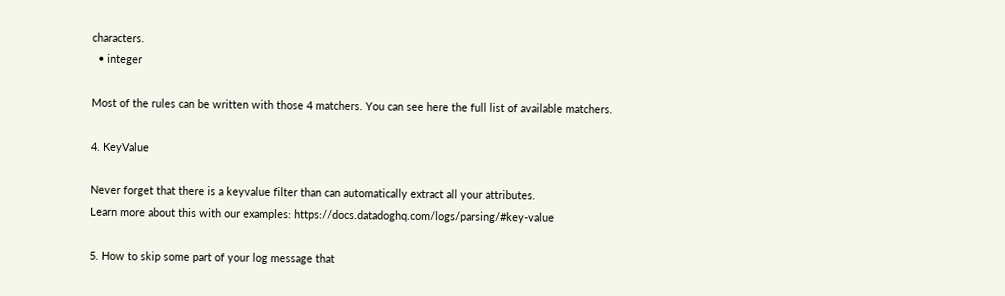characters.
  • integer

Most of the rules can be written with those 4 matchers. You can see here the full list of available matchers.

4. KeyValue

Never forget that there is a keyvalue filter than can automatically extract all your attributes.
Learn more about this with our examples: https://docs.datadoghq.com/logs/parsing/#key-value

5. How to skip some part of your log message that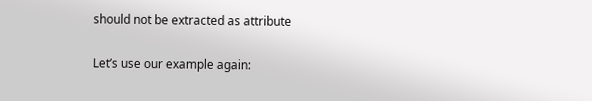should not be extracted as attribute

Let’s use our example again: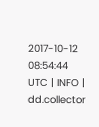2017-10-12 08:54:44 UTC | INFO | dd.collector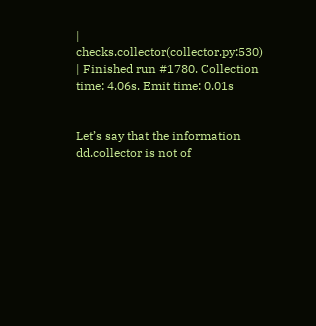| checks.collector(collector.py:530) | Finished run #1780. Collection time: 4.06s. Emit time: 0.01s


Let’s say that the information dd.collector is not of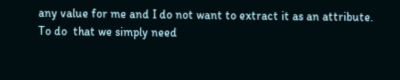any value for me and I do not want to extract it as an attribute.
To do  that we simply need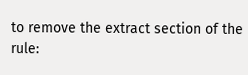to remove the extract section of the rule: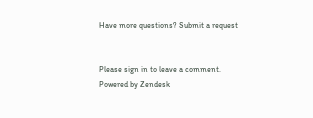Have more questions? Submit a request


Please sign in to leave a comment.
Powered by Zendesk